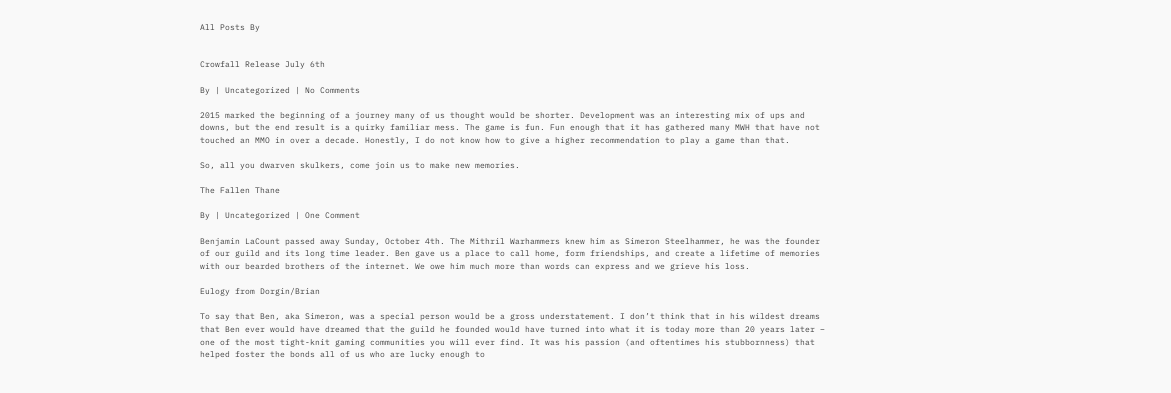All Posts By


Crowfall Release July 6th

By | Uncategorized | No Comments

2015 marked the beginning of a journey many of us thought would be shorter. Development was an interesting mix of ups and downs, but the end result is a quirky familiar mess. The game is fun. Fun enough that it has gathered many MWH that have not touched an MMO in over a decade. Honestly, I do not know how to give a higher recommendation to play a game than that.

So, all you dwarven skulkers, come join us to make new memories.

The Fallen Thane

By | Uncategorized | One Comment

Benjamin LaCount passed away Sunday, October 4th. The Mithril Warhammers knew him as Simeron Steelhammer, he was the founder of our guild and its long time leader. Ben gave us a place to call home, form friendships, and create a lifetime of memories with our bearded brothers of the internet. We owe him much more than words can express and we grieve his loss.

Eulogy from Dorgin/Brian

To say that Ben, aka Simeron, was a special person would be a gross understatement. I don’t think that in his wildest dreams that Ben ever would have dreamed that the guild he founded would have turned into what it is today more than 20 years later – one of the most tight-knit gaming communities you will ever find. It was his passion (and oftentimes his stubbornness) that helped foster the bonds all of us who are lucky enough to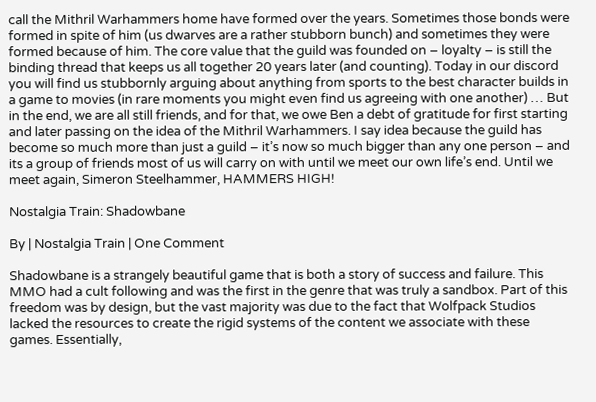call the Mithril Warhammers home have formed over the years. Sometimes those bonds were formed in spite of him (us dwarves are a rather stubborn bunch) and sometimes they were formed because of him. The core value that the guild was founded on – loyalty – is still the binding thread that keeps us all together 20 years later (and counting). Today in our discord you will find us stubbornly arguing about anything from sports to the best character builds in a game to movies (in rare moments you might even find us agreeing with one another) … But in the end, we are all still friends, and for that, we owe Ben a debt of gratitude for first starting and later passing on the idea of the Mithril Warhammers. I say idea because the guild has become so much more than just a guild – it’s now so much bigger than any one person – and its a group of friends most of us will carry on with until we meet our own life’s end. Until we meet again, Simeron Steelhammer, HAMMERS HIGH!

Nostalgia Train: Shadowbane

By | Nostalgia Train | One Comment

Shadowbane is a strangely beautiful game that is both a story of success and failure. This MMO had a cult following and was the first in the genre that was truly a sandbox. Part of this freedom was by design, but the vast majority was due to the fact that Wolfpack Studios lacked the resources to create the rigid systems of the content we associate with these games. Essentially,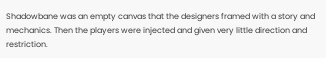Shadowbane was an empty canvas that the designers framed with a story and mechanics. Then the players were injected and given very little direction and restriction.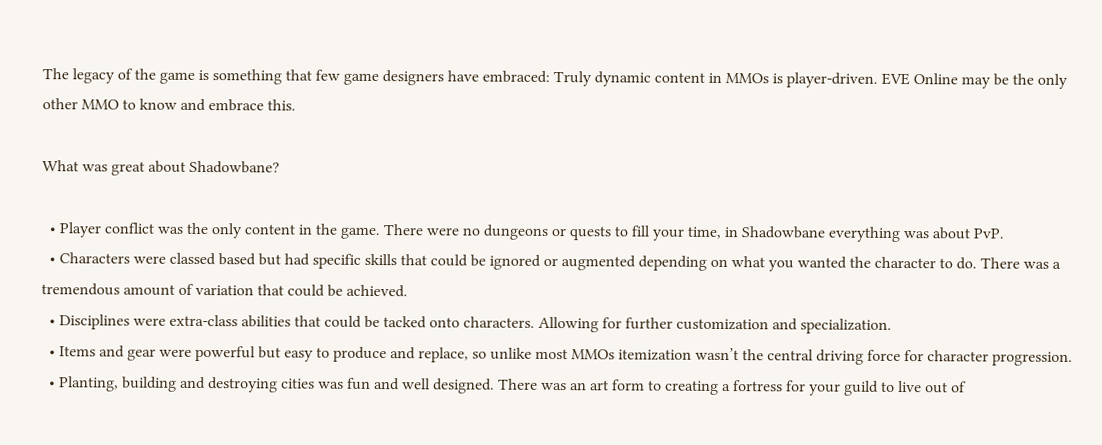The legacy of the game is something that few game designers have embraced: Truly dynamic content in MMOs is player-driven. EVE Online may be the only other MMO to know and embrace this.

What was great about Shadowbane?

  • Player conflict was the only content in the game. There were no dungeons or quests to fill your time, in Shadowbane everything was about PvP.
  • Characters were classed based but had specific skills that could be ignored or augmented depending on what you wanted the character to do. There was a tremendous amount of variation that could be achieved.
  • Disciplines were extra-class abilities that could be tacked onto characters. Allowing for further customization and specialization.
  • Items and gear were powerful but easy to produce and replace, so unlike most MMOs itemization wasn’t the central driving force for character progression.
  • Planting, building and destroying cities was fun and well designed. There was an art form to creating a fortress for your guild to live out of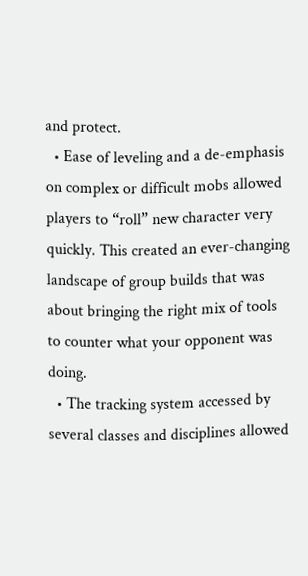and protect.
  • Ease of leveling and a de-emphasis on complex or difficult mobs allowed players to “roll” new character very quickly. This created an ever-changing landscape of group builds that was about bringing the right mix of tools to counter what your opponent was doing.
  • The tracking system accessed by several classes and disciplines allowed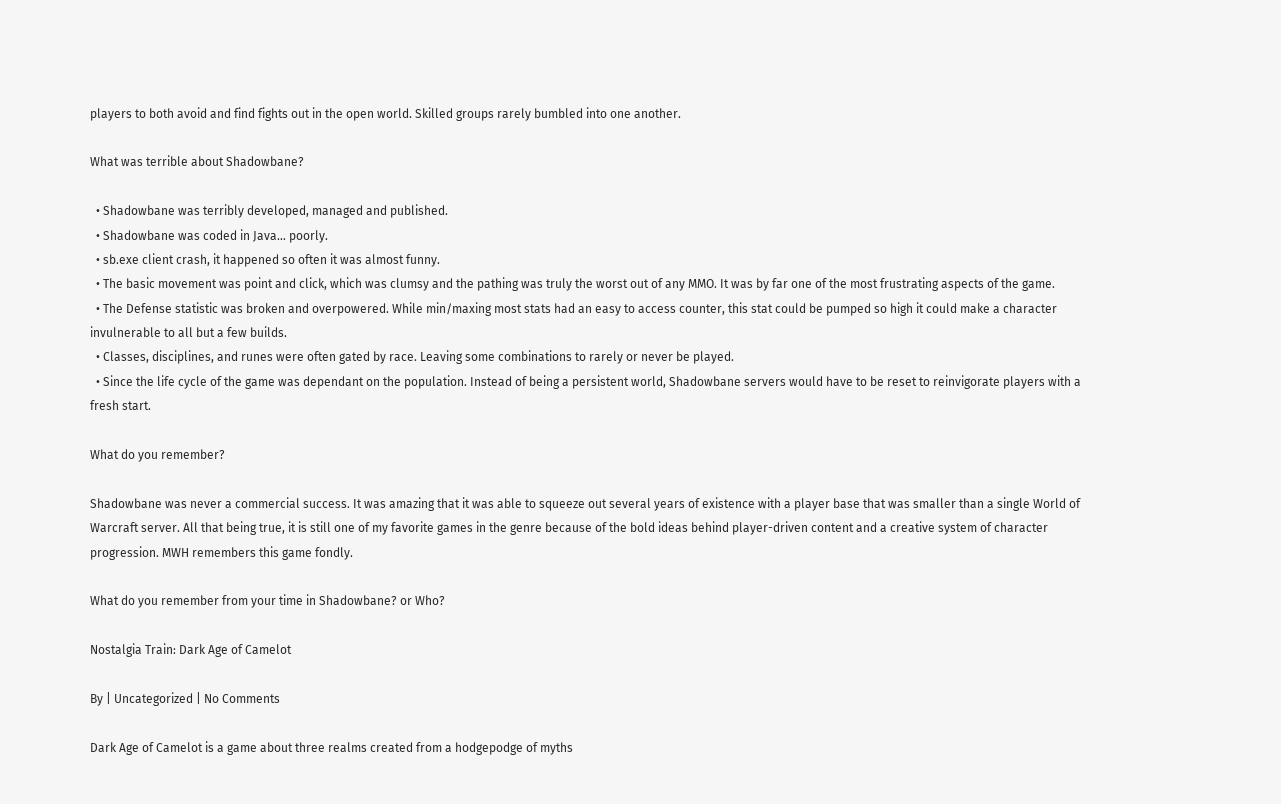players to both avoid and find fights out in the open world. Skilled groups rarely bumbled into one another.

What was terrible about Shadowbane?

  • Shadowbane was terribly developed, managed and published.
  • Shadowbane was coded in Java… poorly.
  • sb.exe client crash, it happened so often it was almost funny.
  • The basic movement was point and click, which was clumsy and the pathing was truly the worst out of any MMO. It was by far one of the most frustrating aspects of the game.
  • The Defense statistic was broken and overpowered. While min/maxing most stats had an easy to access counter, this stat could be pumped so high it could make a character invulnerable to all but a few builds.
  • Classes, disciplines, and runes were often gated by race. Leaving some combinations to rarely or never be played.
  • Since the life cycle of the game was dependant on the population. Instead of being a persistent world, Shadowbane servers would have to be reset to reinvigorate players with a fresh start.

What do you remember?

Shadowbane was never a commercial success. It was amazing that it was able to squeeze out several years of existence with a player base that was smaller than a single World of Warcraft server. All that being true, it is still one of my favorite games in the genre because of the bold ideas behind player-driven content and a creative system of character progression. MWH remembers this game fondly.

What do you remember from your time in Shadowbane? or Who?

Nostalgia Train: Dark Age of Camelot

By | Uncategorized | No Comments

Dark Age of Camelot is a game about three realms created from a hodgepodge of myths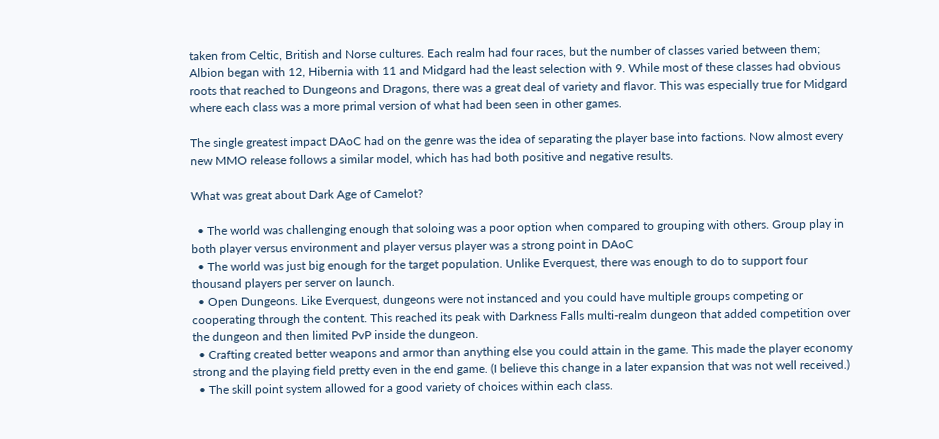taken from Celtic, British and Norse cultures. Each realm had four races, but the number of classes varied between them; Albion began with 12, Hibernia with 11 and Midgard had the least selection with 9. While most of these classes had obvious roots that reached to Dungeons and Dragons, there was a great deal of variety and flavor. This was especially true for Midgard where each class was a more primal version of what had been seen in other games.

The single greatest impact DAoC had on the genre was the idea of separating the player base into factions. Now almost every new MMO release follows a similar model, which has had both positive and negative results.

What was great about Dark Age of Camelot?

  • The world was challenging enough that soloing was a poor option when compared to grouping with others. Group play in both player versus environment and player versus player was a strong point in DAoC
  • The world was just big enough for the target population. Unlike Everquest, there was enough to do to support four thousand players per server on launch.
  • Open Dungeons. Like Everquest, dungeons were not instanced and you could have multiple groups competing or cooperating through the content. This reached its peak with Darkness Falls multi-realm dungeon that added competition over the dungeon and then limited PvP inside the dungeon.
  • Crafting created better weapons and armor than anything else you could attain in the game. This made the player economy strong and the playing field pretty even in the end game. (I believe this change in a later expansion that was not well received.)
  • The skill point system allowed for a good variety of choices within each class.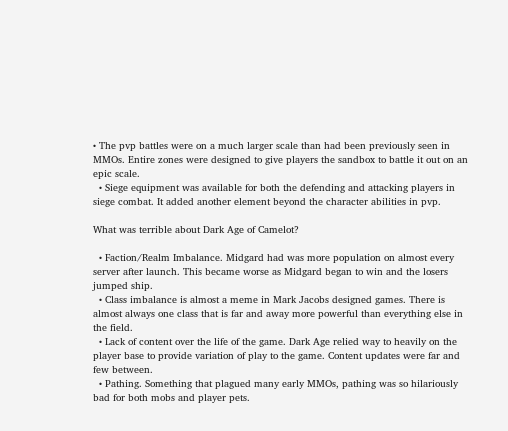• The pvp battles were on a much larger scale than had been previously seen in MMOs. Entire zones were designed to give players the sandbox to battle it out on an epic scale.
  • Siege equipment was available for both the defending and attacking players in siege combat. It added another element beyond the character abilities in pvp.

What was terrible about Dark Age of Camelot?

  • Faction/Realm Imbalance. Midgard had was more population on almost every server after launch. This became worse as Midgard began to win and the losers jumped ship.
  • Class imbalance is almost a meme in Mark Jacobs designed games. There is almost always one class that is far and away more powerful than everything else in the field.
  • Lack of content over the life of the game. Dark Age relied way to heavily on the player base to provide variation of play to the game. Content updates were far and few between.
  • Pathing. Something that plagued many early MMOs, pathing was so hilariously bad for both mobs and player pets.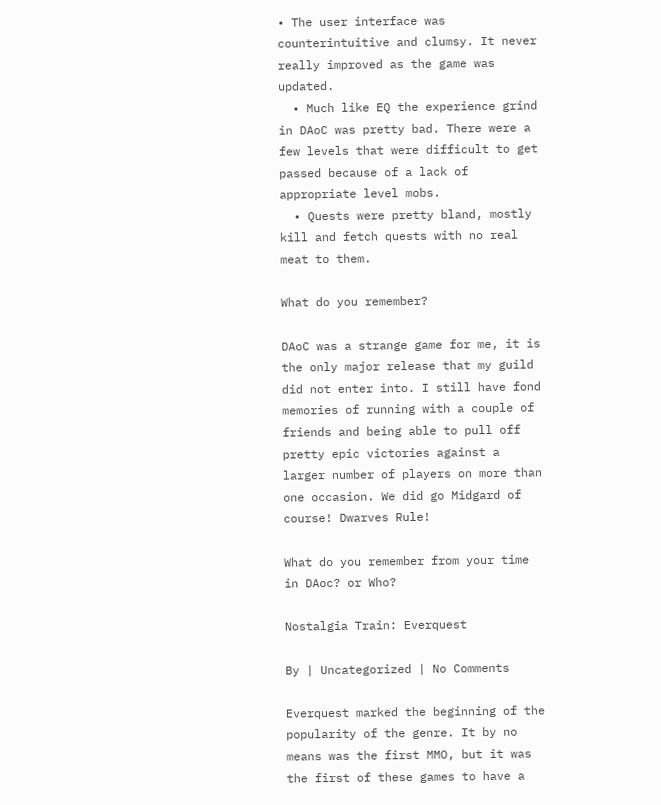• The user interface was counterintuitive and clumsy. It never really improved as the game was updated.
  • Much like EQ the experience grind in DAoC was pretty bad. There were a few levels that were difficult to get passed because of a lack of appropriate level mobs.
  • Quests were pretty bland, mostly kill and fetch quests with no real meat to them.

What do you remember?

DAoC was a strange game for me, it is the only major release that my guild did not enter into. I still have fond memories of running with a couple of friends and being able to pull off pretty epic victories against a larger number of players on more than one occasion. We did go Midgard of course! Dwarves Rule!

What do you remember from your time in DAoc? or Who?

Nostalgia Train: Everquest

By | Uncategorized | No Comments

Everquest marked the beginning of the popularity of the genre. It by no means was the first MMO, but it was the first of these games to have a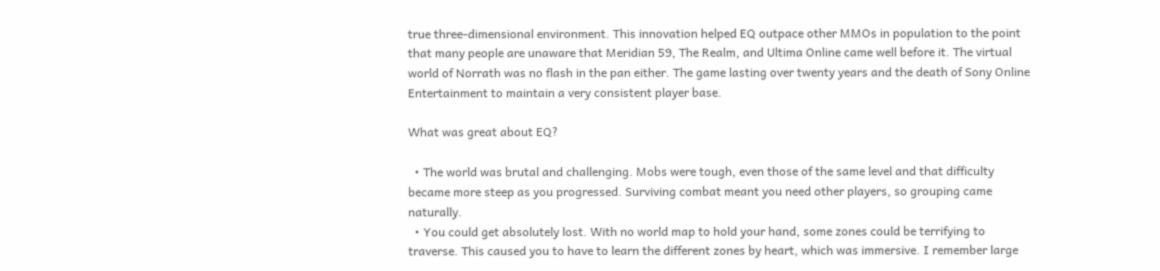true three-dimensional environment. This innovation helped EQ outpace other MMOs in population to the point that many people are unaware that Meridian 59, The Realm, and Ultima Online came well before it. The virtual world of Norrath was no flash in the pan either. The game lasting over twenty years and the death of Sony Online Entertainment to maintain a very consistent player base.

What was great about EQ?

  • The world was brutal and challenging. Mobs were tough, even those of the same level and that difficulty became more steep as you progressed. Surviving combat meant you need other players, so grouping came naturally.
  • You could get absolutely lost. With no world map to hold your hand, some zones could be terrifying to traverse. This caused you to have to learn the different zones by heart, which was immersive. I remember large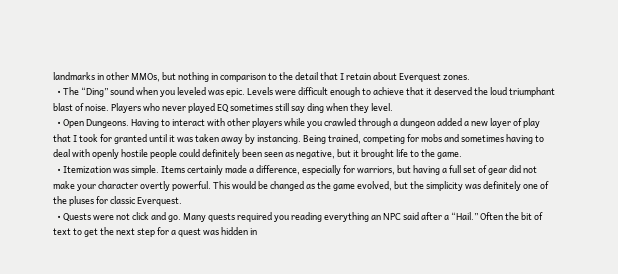landmarks in other MMOs, but nothing in comparison to the detail that I retain about Everquest zones.
  • The “Ding” sound when you leveled was epic. Levels were difficult enough to achieve that it deserved the loud triumphant blast of noise. Players who never played EQ sometimes still say ding when they level.
  • Open Dungeons. Having to interact with other players while you crawled through a dungeon added a new layer of play that I took for granted until it was taken away by instancing. Being trained, competing for mobs and sometimes having to deal with openly hostile people could definitely been seen as negative, but it brought life to the game.
  • Itemization was simple. Items certainly made a difference, especially for warriors, but having a full set of gear did not make your character overtly powerful. This would be changed as the game evolved, but the simplicity was definitely one of the pluses for classic Everquest.
  • Quests were not click and go. Many quests required you reading everything an NPC said after a “Hail.” Often the bit of text to get the next step for a quest was hidden in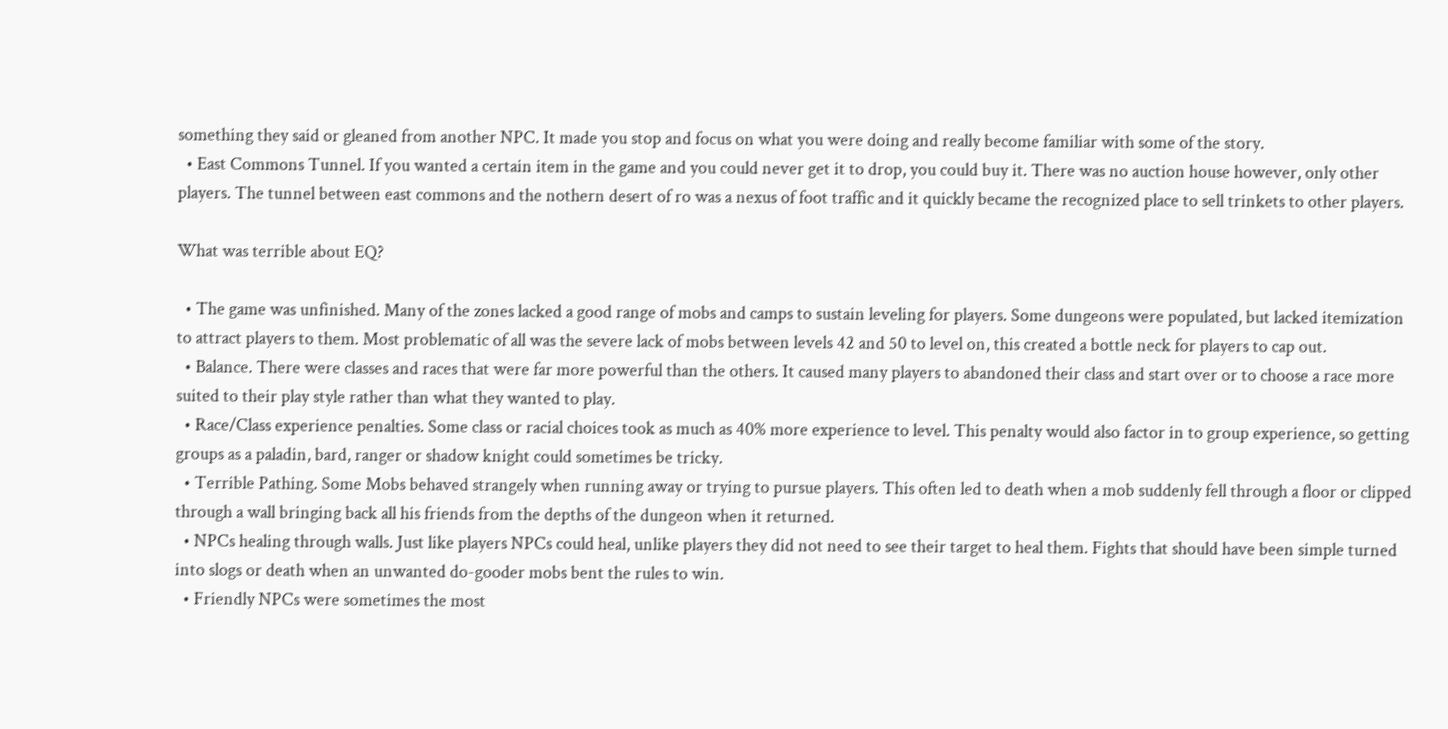something they said or gleaned from another NPC. It made you stop and focus on what you were doing and really become familiar with some of the story.
  • East Commons Tunnel. If you wanted a certain item in the game and you could never get it to drop, you could buy it. There was no auction house however, only other players. The tunnel between east commons and the nothern desert of ro was a nexus of foot traffic and it quickly became the recognized place to sell trinkets to other players.

What was terrible about EQ?

  • The game was unfinished. Many of the zones lacked a good range of mobs and camps to sustain leveling for players. Some dungeons were populated, but lacked itemization to attract players to them. Most problematic of all was the severe lack of mobs between levels 42 and 50 to level on, this created a bottle neck for players to cap out.
  • Balance. There were classes and races that were far more powerful than the others. It caused many players to abandoned their class and start over or to choose a race more suited to their play style rather than what they wanted to play.
  • Race/Class experience penalties. Some class or racial choices took as much as 40% more experience to level. This penalty would also factor in to group experience, so getting groups as a paladin, bard, ranger or shadow knight could sometimes be tricky.
  • Terrible Pathing. Some Mobs behaved strangely when running away or trying to pursue players. This often led to death when a mob suddenly fell through a floor or clipped through a wall bringing back all his friends from the depths of the dungeon when it returned.
  • NPCs healing through walls. Just like players NPCs could heal, unlike players they did not need to see their target to heal them. Fights that should have been simple turned into slogs or death when an unwanted do-gooder mobs bent the rules to win.
  • Friendly NPCs were sometimes the most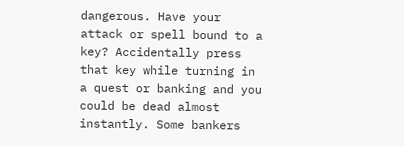dangerous. Have your attack or spell bound to a key? Accidentally press that key while turning in a quest or banking and you could be dead almost instantly. Some bankers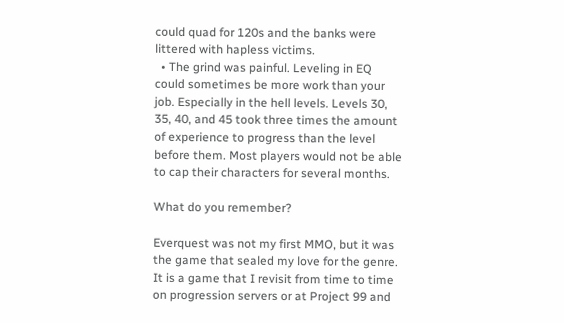could quad for 120s and the banks were littered with hapless victims.
  • The grind was painful. Leveling in EQ could sometimes be more work than your job. Especially in the hell levels. Levels 30, 35, 40, and 45 took three times the amount of experience to progress than the level before them. Most players would not be able to cap their characters for several months.

What do you remember?

Everquest was not my first MMO, but it was the game that sealed my love for the genre. It is a game that I revisit from time to time on progression servers or at Project 99 and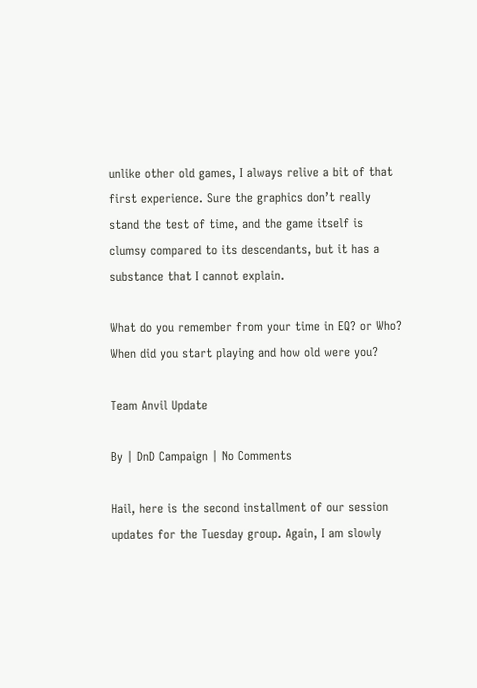unlike other old games, I always relive a bit of that first experience. Sure the graphics don’t really stand the test of time, and the game itself is clumsy compared to its descendants, but it has a substance that I cannot explain.

What do you remember from your time in EQ? or Who? When did you start playing and how old were you?

Team Anvil Update

By | DnD Campaign | No Comments

Hail, here is the second installment of our session updates for the Tuesday group. Again, I am slowly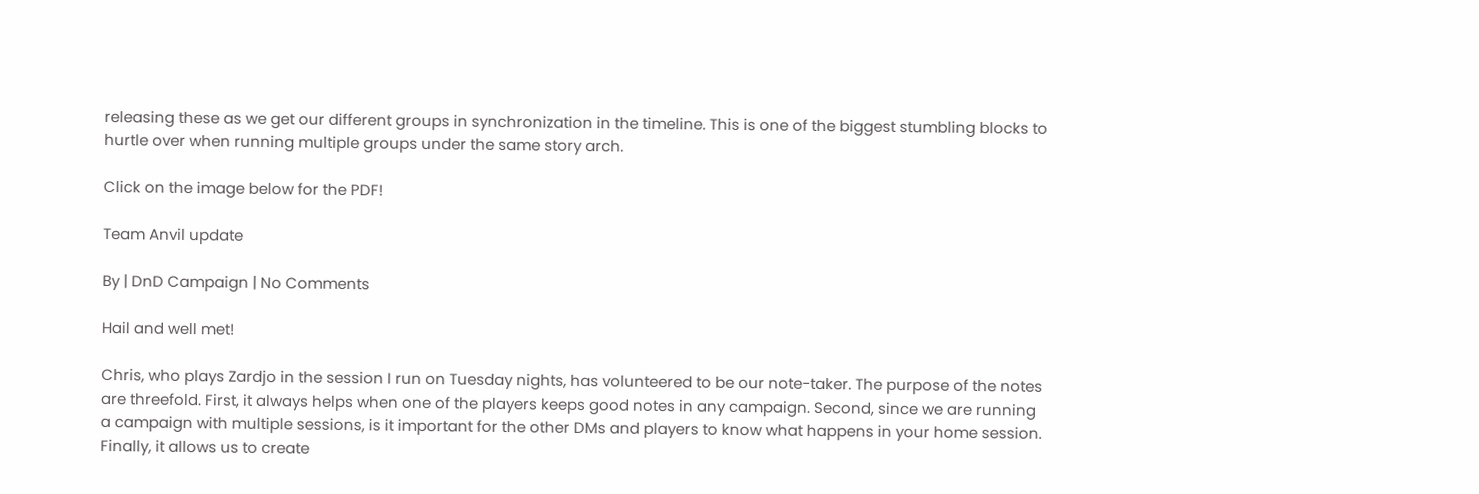releasing these as we get our different groups in synchronization in the timeline. This is one of the biggest stumbling blocks to hurtle over when running multiple groups under the same story arch.

Click on the image below for the PDF!

Team Anvil update

By | DnD Campaign | No Comments

Hail and well met!

Chris, who plays Zardjo in the session I run on Tuesday nights, has volunteered to be our note-taker. The purpose of the notes are threefold. First, it always helps when one of the players keeps good notes in any campaign. Second, since we are running a campaign with multiple sessions, is it important for the other DMs and players to know what happens in your home session.  Finally, it allows us to create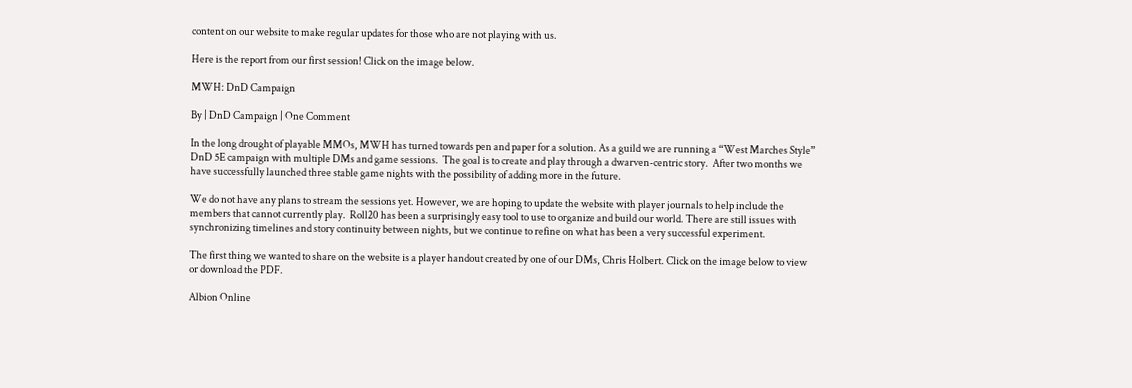content on our website to make regular updates for those who are not playing with us.

Here is the report from our first session! Click on the image below.

MWH: DnD Campaign

By | DnD Campaign | One Comment

In the long drought of playable MMOs, MWH has turned towards pen and paper for a solution. As a guild we are running a “West Marches Style” DnD 5E campaign with multiple DMs and game sessions.  The goal is to create and play through a dwarven-centric story.  After two months we have successfully launched three stable game nights with the possibility of adding more in the future.

We do not have any plans to stream the sessions yet. However, we are hoping to update the website with player journals to help include the members that cannot currently play.  Roll20 has been a surprisingly easy tool to use to organize and build our world. There are still issues with synchronizing timelines and story continuity between nights, but we continue to refine on what has been a very successful experiment.

The first thing we wanted to share on the website is a player handout created by one of our DMs, Chris Holbert. Click on the image below to view or download the PDF.

Albion Online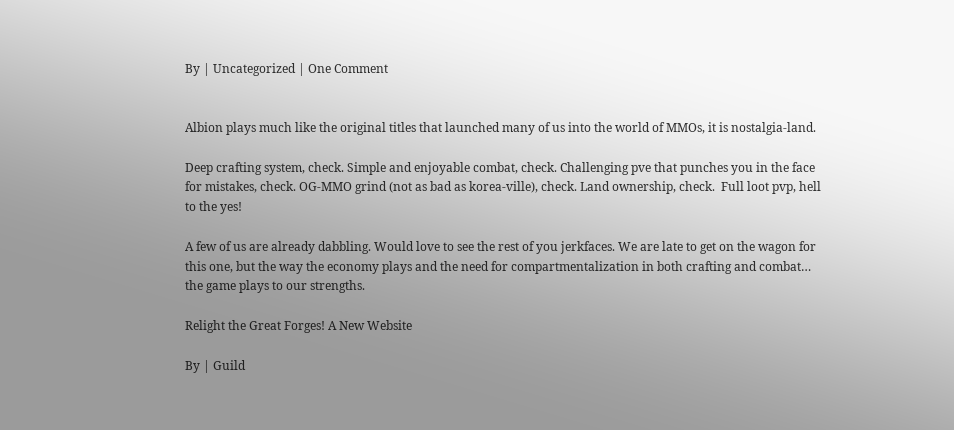By | Uncategorized | One Comment


Albion plays much like the original titles that launched many of us into the world of MMOs, it is nostalgia-land.

Deep crafting system, check. Simple and enjoyable combat, check. Challenging pve that punches you in the face for mistakes, check. OG-MMO grind (not as bad as korea-ville), check. Land ownership, check.  Full loot pvp, hell to the yes!

A few of us are already dabbling. Would love to see the rest of you jerkfaces. We are late to get on the wagon for this one, but the way the economy plays and the need for compartmentalization in both crafting and combat… the game plays to our strengths.

Relight the Great Forges! A New Website

By | Guild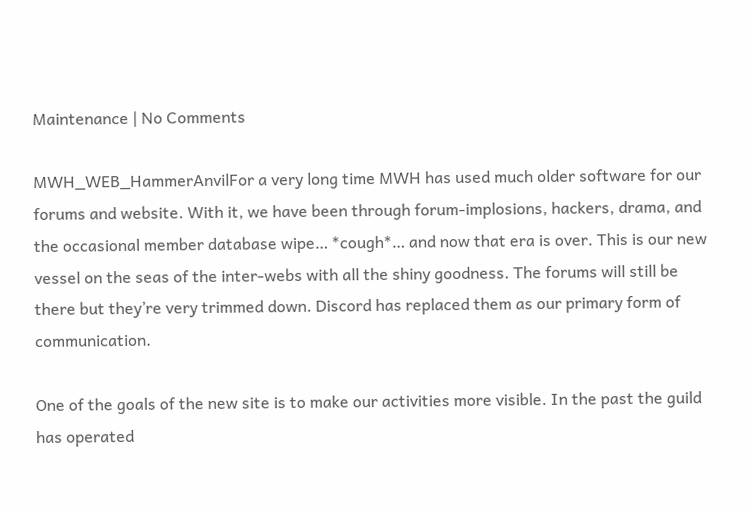Maintenance | No Comments

MWH_WEB_HammerAnvilFor a very long time MWH has used much older software for our forums and website. With it, we have been through forum-implosions, hackers, drama, and the occasional member database wipe… *cough*… and now that era is over. This is our new vessel on the seas of the inter-webs with all the shiny goodness. The forums will still be there but they’re very trimmed down. Discord has replaced them as our primary form of communication.

One of the goals of the new site is to make our activities more visible. In the past the guild has operated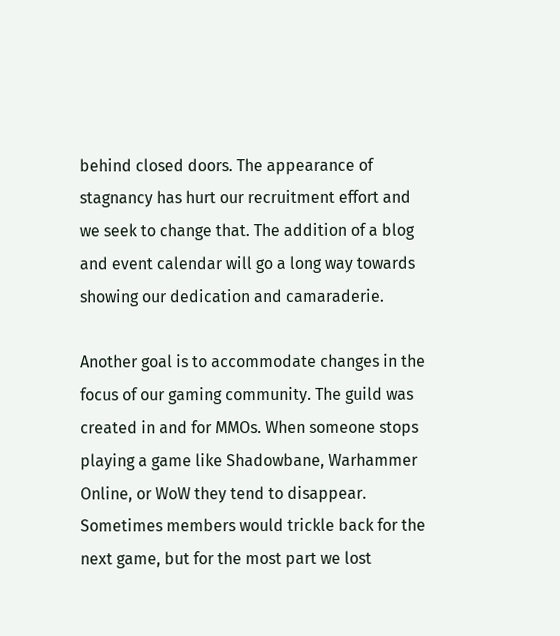behind closed doors. The appearance of stagnancy has hurt our recruitment effort and we seek to change that. The addition of a blog and event calendar will go a long way towards showing our dedication and camaraderie.

Another goal is to accommodate changes in the focus of our gaming community. The guild was created in and for MMOs. When someone stops playing a game like Shadowbane, Warhammer Online, or WoW they tend to disappear.  Sometimes members would trickle back for the next game, but for the most part we lost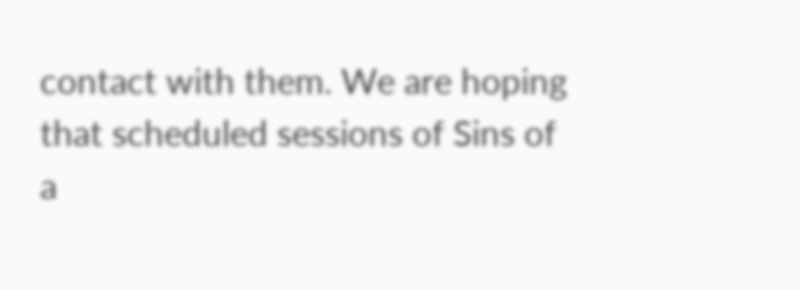contact with them. We are hoping that scheduled sessions of Sins of a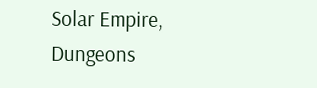Solar Empire, Dungeons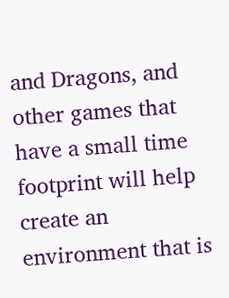and Dragons, and other games that have a small time footprint will help create an environment that is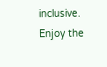inclusive. Enjoy the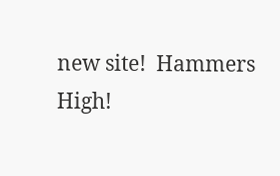new site!  Hammers High!